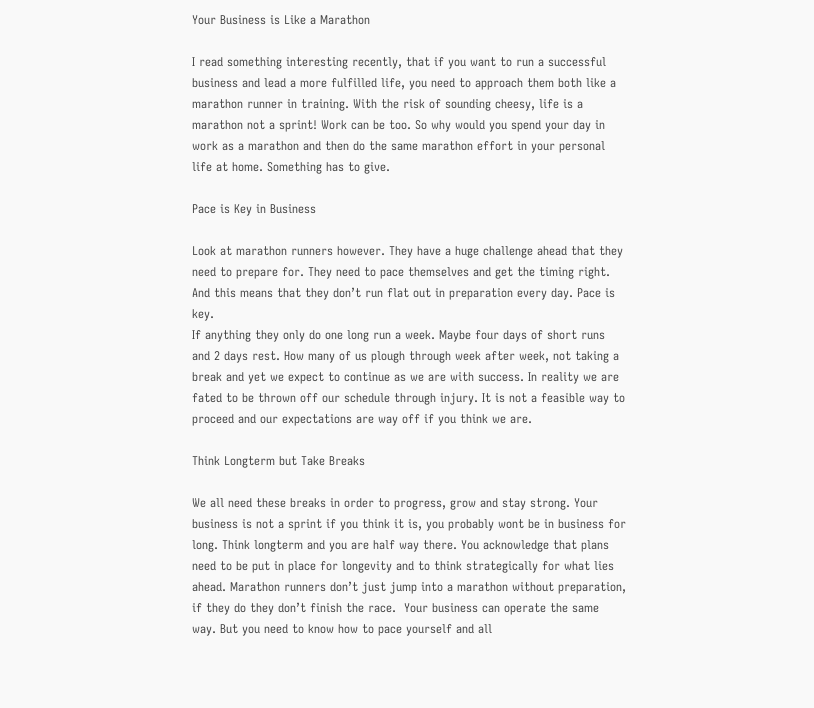Your Business is Like a Marathon

I read something interesting recently, that if you want to run a successful business and lead a more fulfilled life, you need to approach them both like a marathon runner in training. With the risk of sounding cheesy, life is a marathon not a sprint! Work can be too. So why would you spend your day in work as a marathon and then do the same marathon effort in your personal life at home. Something has to give.

Pace is Key in Business

Look at marathon runners however. They have a huge challenge ahead that they need to prepare for. They need to pace themselves and get the timing right. And this means that they don’t run flat out in preparation every day. Pace is key.
If anything they only do one long run a week. Maybe four days of short runs and 2 days rest. How many of us plough through week after week, not taking a break and yet we expect to continue as we are with success. In reality we are fated to be thrown off our schedule through injury. It is not a feasible way to proceed and our expectations are way off if you think we are.

Think Longterm but Take Breaks

We all need these breaks in order to progress, grow and stay strong. Your business is not a sprint if you think it is, you probably wont be in business for long. Think longterm and you are half way there. You acknowledge that plans need to be put in place for longevity and to think strategically for what lies ahead. Marathon runners don’t just jump into a marathon without preparation, if they do they don’t finish the race.  Your business can operate the same way. But you need to know how to pace yourself and all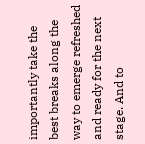importantly take the best breaks along the way to emerge refreshed and ready for the next stage. And to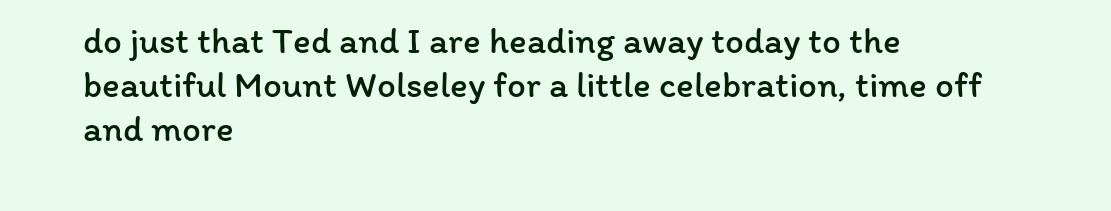do just that Ted and I are heading away today to the beautiful Mount Wolseley for a little celebration, time off and more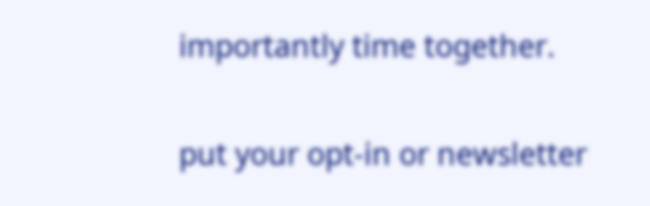importantly time together.

put your opt-in or newsletter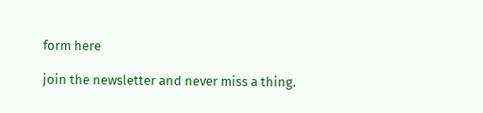form here

join the newsletter and never miss a thing.